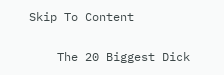Skip To Content

    The 20 Biggest Dick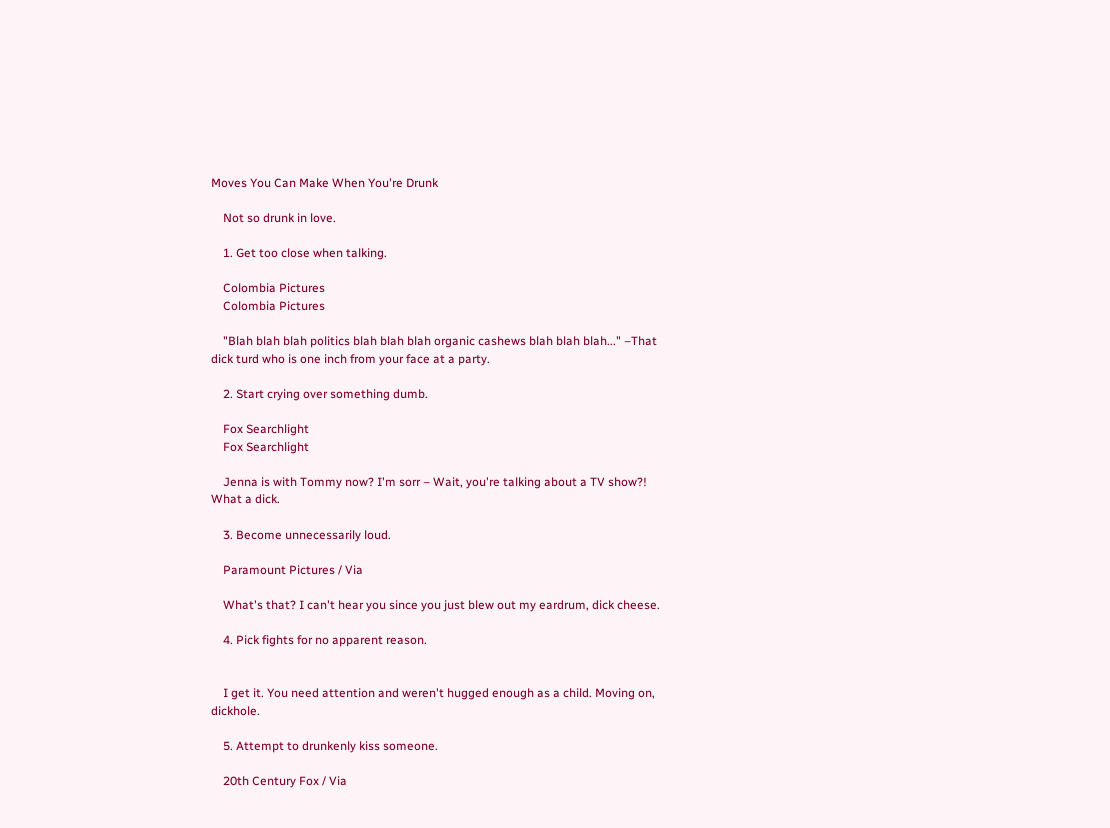Moves You Can Make When You're Drunk

    Not so drunk in love.

    1. Get too close when talking.

    Colombia Pictures
    Colombia Pictures

    "Blah blah blah politics blah blah blah organic cashews blah blah blah..." –That dick turd who is one inch from your face at a party.

    2. Start crying over something dumb.

    Fox Searchlight
    Fox Searchlight

    Jenna is with Tommy now? I'm sorr – Wait, you're talking about a TV show?! What a dick.

    3. Become unnecessarily loud.

    Paramount Pictures / Via

    What's that? I can't hear you since you just blew out my eardrum, dick cheese.

    4. Pick fights for no apparent reason.


    I get it. You need attention and weren't hugged enough as a child. Moving on, dickhole.

    5. Attempt to drunkenly kiss someone.

    20th Century Fox / Via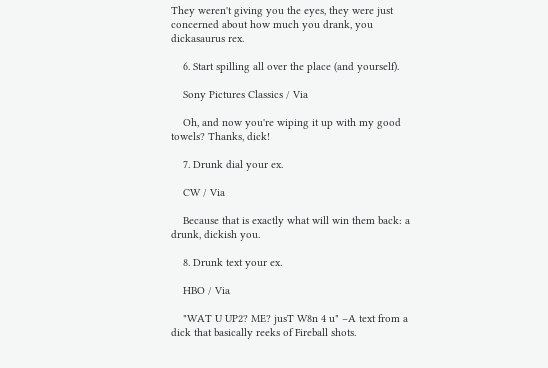They weren't giving you the eyes, they were just concerned about how much you drank, you dickasaurus rex.

    6. Start spilling all over the place (and yourself).

    Sony Pictures Classics / Via

    Oh, and now you're wiping it up with my good towels? Thanks, dick!

    7. Drunk dial your ex.

    CW / Via

    Because that is exactly what will win them back: a drunk, dickish you.

    8. Drunk text your ex.

    HBO / Via

    "WAT U UP2? ME? jusT W8n 4 u" –A text from a dick that basically reeks of Fireball shots.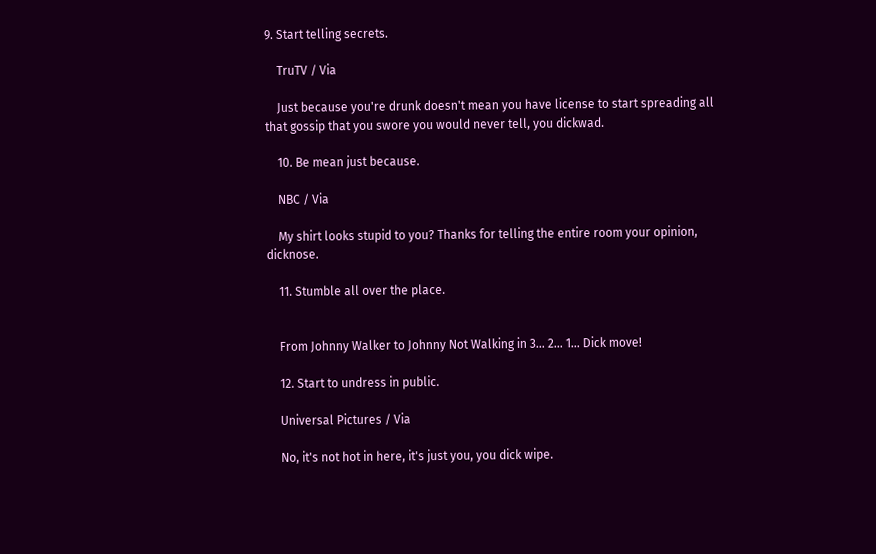9. Start telling secrets.

    TruTV / Via

    Just because you're drunk doesn't mean you have license to start spreading all that gossip that you swore you would never tell, you dickwad.

    10. Be mean just because.

    NBC / Via

    My shirt looks stupid to you? Thanks for telling the entire room your opinion, dicknose.

    11. Stumble all over the place.


    From Johnny Walker to Johnny Not Walking in 3... 2... 1... Dick move!

    12. Start to undress in public.

    Universal Pictures / Via

    No, it's not hot in here, it's just you, you dick wipe.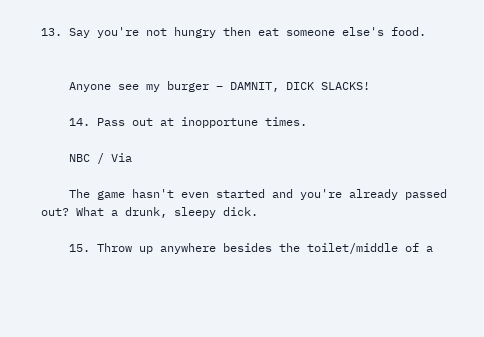13. Say you're not hungry then eat someone else's food.


    Anyone see my burger – DAMNIT, DICK SLACKS!

    14. Pass out at inopportune times.

    NBC / Via

    The game hasn't even started and you're already passed out? What a drunk, sleepy dick.

    15. Throw up anywhere besides the toilet/middle of a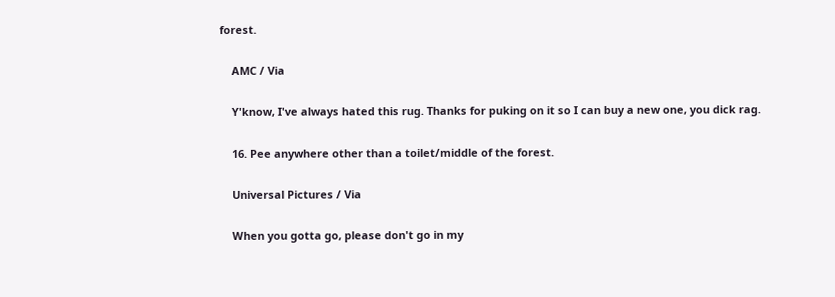forest.

    AMC / Via

    Y'know, I've always hated this rug. Thanks for puking on it so I can buy a new one, you dick rag.

    16. Pee anywhere other than a toilet/middle of the forest.

    Universal Pictures / Via

    When you gotta go, please don't go in my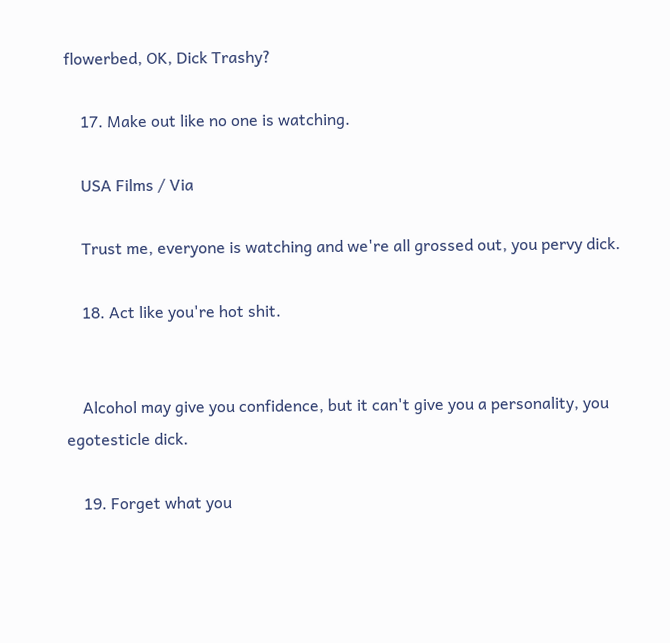flowerbed, OK, Dick Trashy?

    17. Make out like no one is watching.

    USA Films / Via

    Trust me, everyone is watching and we're all grossed out, you pervy dick.

    18. Act like you're hot shit.


    Alcohol may give you confidence, but it can't give you a personality, you egotesticle dick.

    19. Forget what you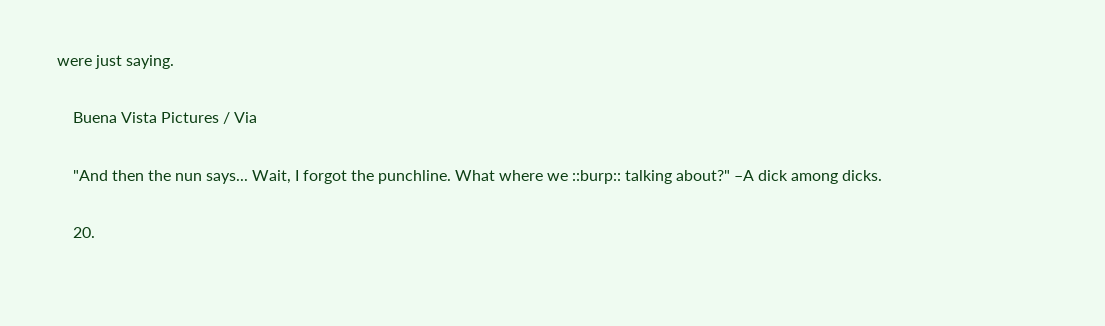were just saying.

    Buena Vista Pictures / Via

    "And then the nun says... Wait, I forgot the punchline. What where we ::burp:: talking about?" –A dick among dicks.

    20.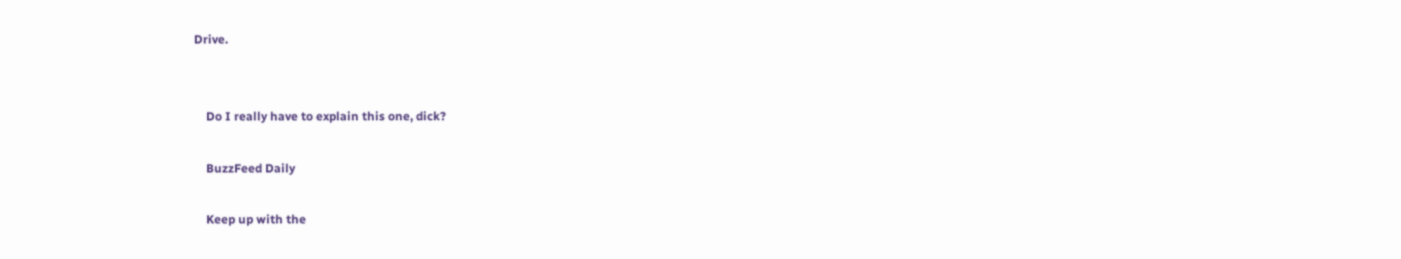Drive.


    Do I really have to explain this one, dick?

    BuzzFeed Daily

    Keep up with the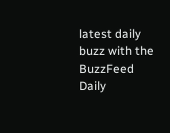latest daily buzz with the BuzzFeed Daily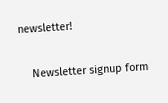newsletter!

    Newsletter signup form